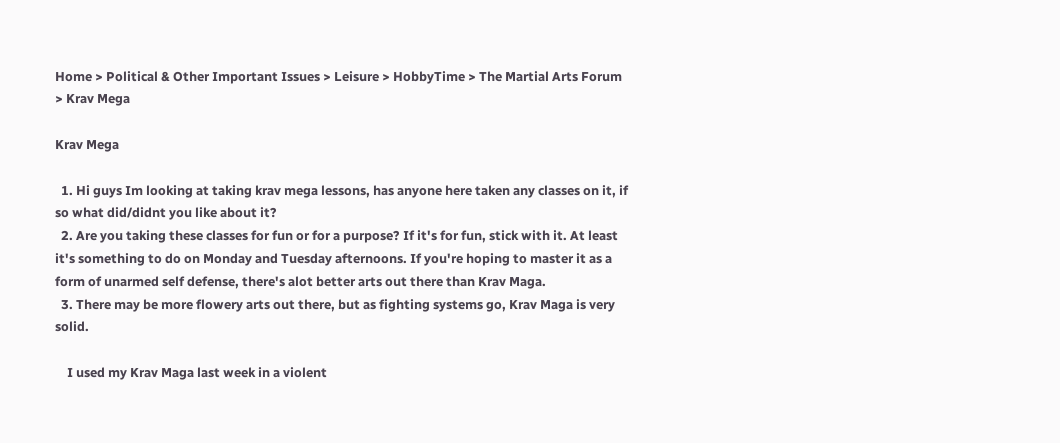Home > Political & Other Important Issues > Leisure > HobbyTime > The Martial Arts Forum > Krav Mega

Krav Mega

  1. Hi guys Im looking at taking krav mega lessons, has anyone here taken any classes on it, if so what did/didnt you like about it?
  2. Are you taking these classes for fun or for a purpose? If it's for fun, stick with it. At least it's something to do on Monday and Tuesday afternoons. If you're hoping to master it as a form of unarmed self defense, there's alot better arts out there than Krav Maga.
  3. There may be more flowery arts out there, but as fighting systems go, Krav Maga is very solid.

    I used my Krav Maga last week in a violent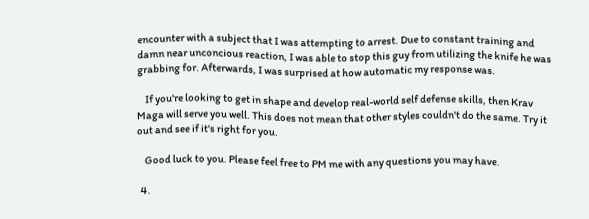encounter with a subject that I was attempting to arrest. Due to constant training and damn near unconcious reaction, I was able to stop this guy from utilizing the knife he was grabbing for. Afterwards, I was surprised at how automatic my response was.

    If you're looking to get in shape and develop real-world self defense skills, then Krav Maga will serve you well. This does not mean that other styles couldn't do the same. Try it out and see if it's right for you.

    Good luck to you. Please feel free to PM me with any questions you may have.

  4.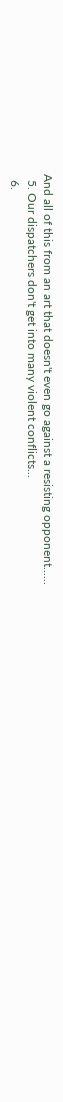And all of this from an art that doesn't even go against a resisting opponent......
  5. Our dispatchers don't get into many violent conflicts...
  6.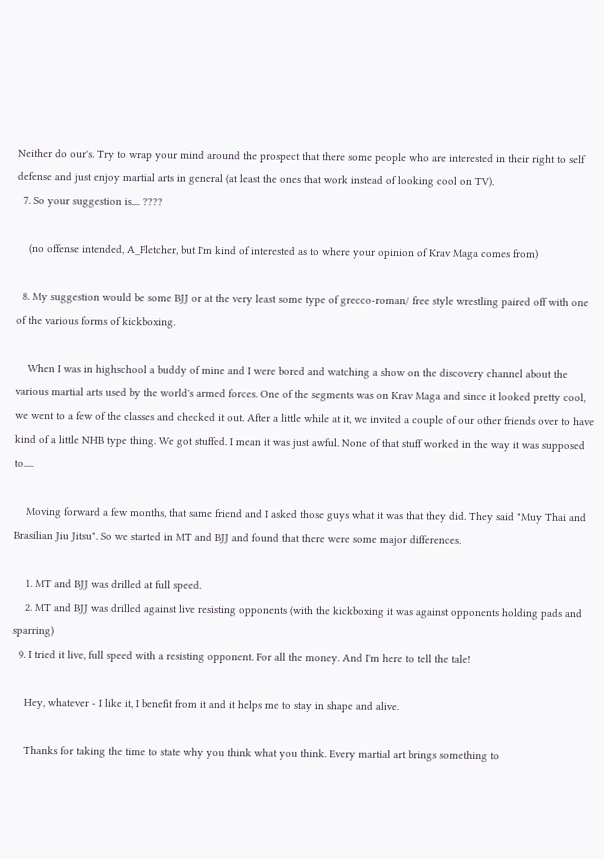Neither do our's. Try to wrap your mind around the prospect that there some people who are interested in their right to self defense and just enjoy martial arts in general (at least the ones that work instead of looking cool on TV).
  7. So your suggestion is.... ????

    (no offense intended, A_Fletcher, but I'm kind of interested as to where your opinion of Krav Maga comes from)

  8. My suggestion would be some BJJ or at the very least some type of grecco-roman/ free style wrestling paired off with one of the various forms of kickboxing.

    When I was in highschool a buddy of mine and I were bored and watching a show on the discovery channel about the various martial arts used by the world's armed forces. One of the segments was on Krav Maga and since it looked pretty cool, we went to a few of the classes and checked it out. After a little while at it, we invited a couple of our other friends over to have kind of a little NHB type thing. We got stuffed. I mean it was just awful. None of that stuff worked in the way it was supposed to.....

    Moving forward a few months, that same friend and I asked those guys what it was that they did. They said "Muy Thai and Brasilian Jiu Jitsu". So we started in MT and BJJ and found that there were some major differences.

    1. MT and BJJ was drilled at full speed.
    2. MT and BJJ was drilled against live resisting opponents (with the kickboxing it was against opponents holding pads and sparring)
  9. I tried it live, full speed with a resisting opponent. For all the money. And I'm here to tell the tale!

    Hey, whatever - I like it, I benefit from it and it helps me to stay in shape and alive.

    Thanks for taking the time to state why you think what you think. Every martial art brings something to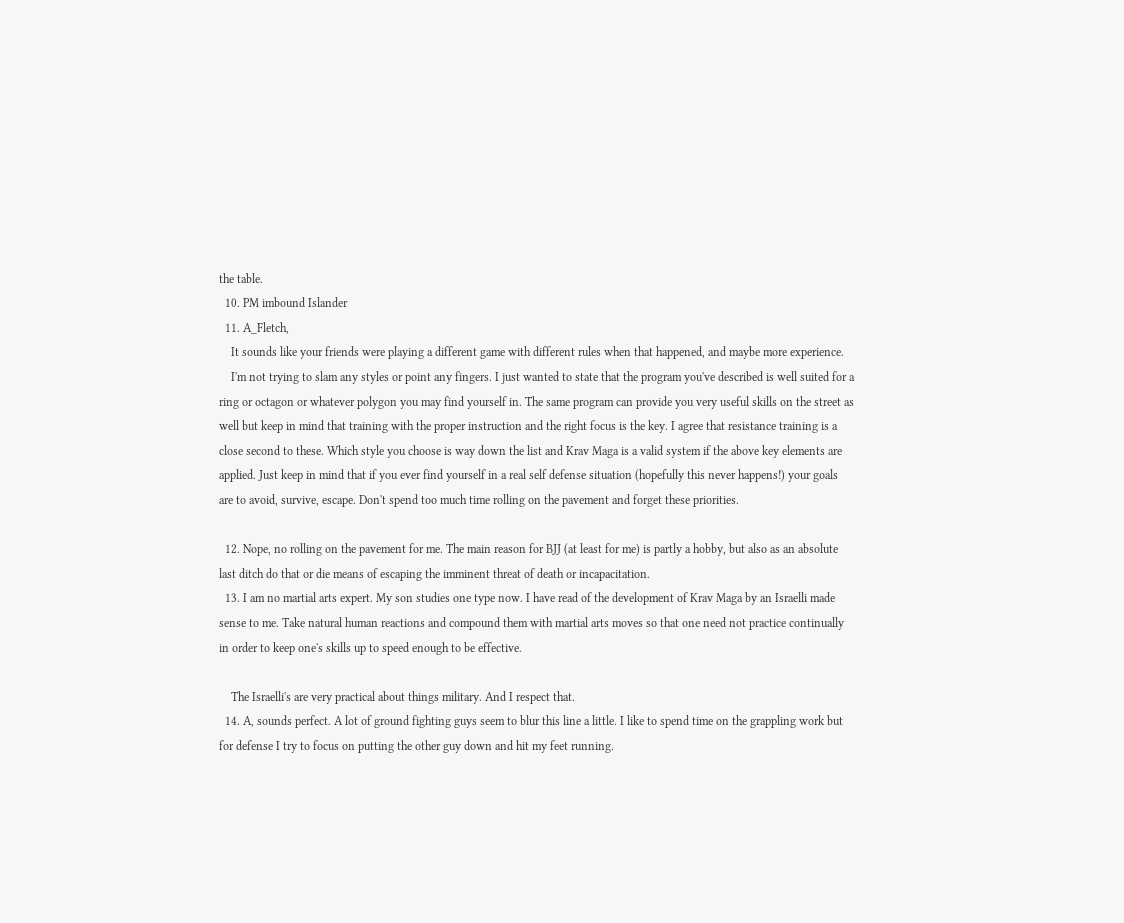the table.
  10. PM imbound Islander
  11. A_Fletch,
    It sounds like your friends were playing a different game with different rules when that happened, and maybe more experience.
    I'm not trying to slam any styles or point any fingers. I just wanted to state that the program you've described is well suited for a ring or octagon or whatever polygon you may find yourself in. The same program can provide you very useful skills on the street as well but keep in mind that training with the proper instruction and the right focus is the key. I agree that resistance training is a close second to these. Which style you choose is way down the list and Krav Maga is a valid system if the above key elements are applied. Just keep in mind that if you ever find yourself in a real self defense situation (hopefully this never happens!) your goals are to avoid, survive, escape. Don't spend too much time rolling on the pavement and forget these priorities.

  12. Nope, no rolling on the pavement for me. The main reason for BJJ (at least for me) is partly a hobby, but also as an absolute last ditch do that or die means of escaping the imminent threat of death or incapacitation.
  13. I am no martial arts expert. My son studies one type now. I have read of the development of Krav Maga by an Israelli made sense to me. Take natural human reactions and compound them with martial arts moves so that one need not practice continually in order to keep one's skills up to speed enough to be effective.

    The Israelli's are very practical about things military. And I respect that.
  14. A, sounds perfect. A lot of ground fighting guys seem to blur this line a little. I like to spend time on the grappling work but for defense I try to focus on putting the other guy down and hit my feet running.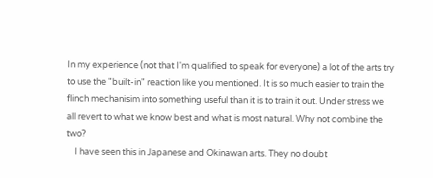In my experience (not that I'm qualified to speak for everyone) a lot of the arts try to use the "built-in" reaction like you mentioned. It is so much easier to train the flinch mechanisim into something useful than it is to train it out. Under stress we all revert to what we know best and what is most natural. Why not combine the two?
    I have seen this in Japanese and Okinawan arts. They no doubt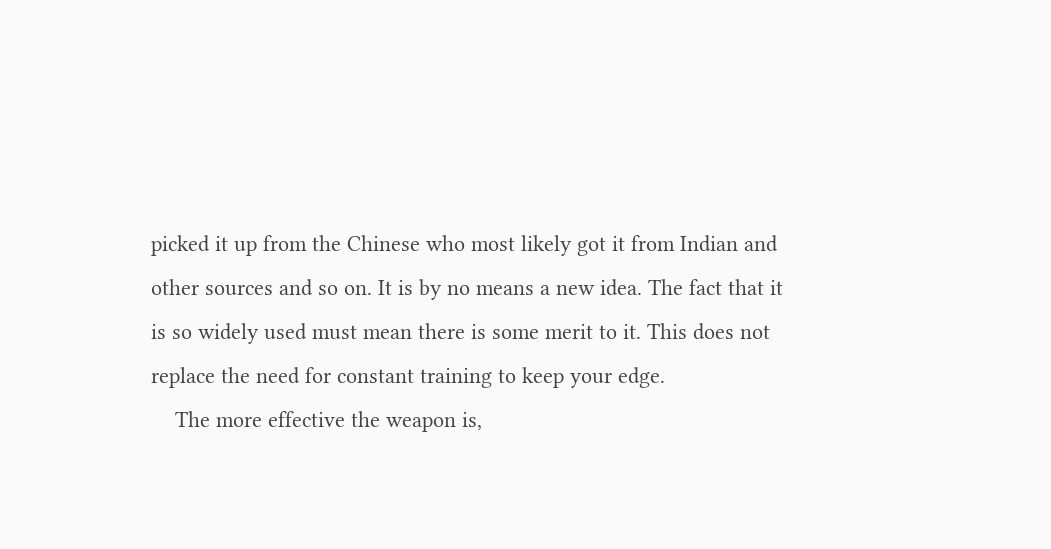picked it up from the Chinese who most likely got it from Indian and other sources and so on. It is by no means a new idea. The fact that it is so widely used must mean there is some merit to it. This does not replace the need for constant training to keep your edge.
    The more effective the weapon is,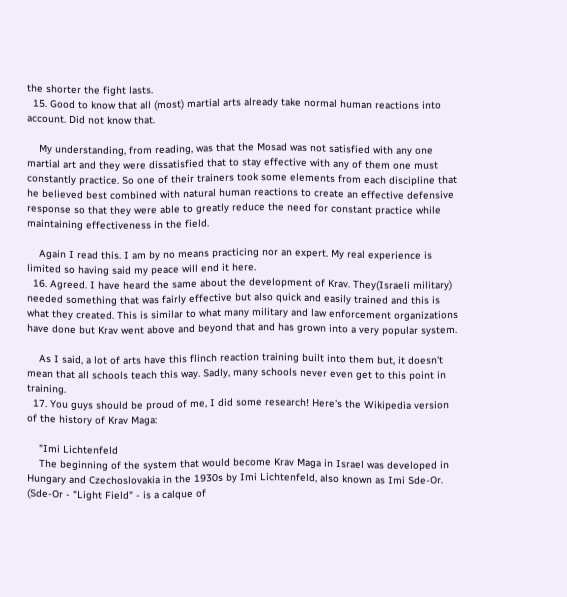the shorter the fight lasts.
  15. Good to know that all (most) martial arts already take normal human reactions into account. Did not know that.

    My understanding, from reading, was that the Mosad was not satisfied with any one martial art and they were dissatisfied that to stay effective with any of them one must constantly practice. So one of their trainers took some elements from each discipline that he believed best combined with natural human reactions to create an effective defensive response so that they were able to greatly reduce the need for constant practice while maintaining effectiveness in the field.

    Again I read this. I am by no means practicing nor an expert. My real experience is limited so having said my peace will end it here.
  16. Agreed. I have heard the same about the development of Krav. They(Israeli military) needed something that was fairly effective but also quick and easily trained and this is what they created. This is similar to what many military and law enforcement organizations have done but Krav went above and beyond that and has grown into a very popular system.

    As I said, a lot of arts have this flinch reaction training built into them but, it doesn't mean that all schools teach this way. Sadly, many schools never even get to this point in training.
  17. You guys should be proud of me, I did some research! Here's the Wikipedia version of the history of Krav Maga:

    "Imi Lichtenfeld
    The beginning of the system that would become Krav Maga in Israel was developed in Hungary and Czechoslovakia in the 1930s by Imi Lichtenfeld, also known as Imi Sde-Or. (Sde-Or - "Light Field" - is a calque of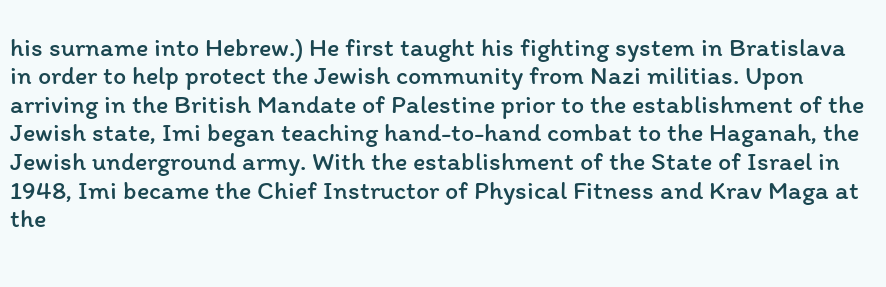his surname into Hebrew.) He first taught his fighting system in Bratislava in order to help protect the Jewish community from Nazi militias. Upon arriving in the British Mandate of Palestine prior to the establishment of the Jewish state, Imi began teaching hand-to-hand combat to the Haganah, the Jewish underground army. With the establishment of the State of Israel in 1948, Imi became the Chief Instructor of Physical Fitness and Krav Maga at the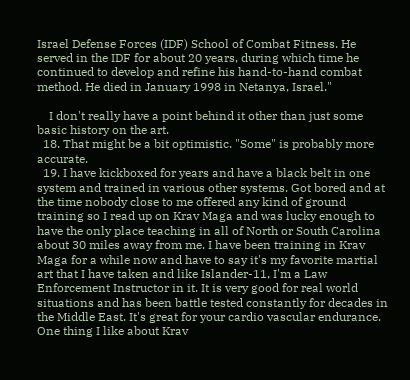Israel Defense Forces (IDF) School of Combat Fitness. He served in the IDF for about 20 years, during which time he continued to develop and refine his hand-to-hand combat method. He died in January 1998 in Netanya, Israel."

    I don't really have a point behind it other than just some basic history on the art.
  18. That might be a bit optimistic. "Some" is probably more accurate.
  19. I have kickboxed for years and have a black belt in one system and trained in various other systems. Got bored and at the time nobody close to me offered any kind of ground training so I read up on Krav Maga and was lucky enough to have the only place teaching in all of North or South Carolina about 30 miles away from me. I have been training in Krav Maga for a while now and have to say it's my favorite martial art that I have taken and like Islander-11, I'm a Law Enforcement Instructor in it. It is very good for real world situations and has been battle tested constantly for decades in the Middle East. It's great for your cardio vascular endurance. One thing I like about Krav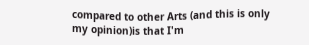compared to other Arts (and this is only my opinion)is that I'm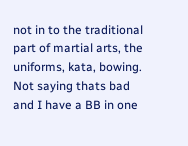not in to the traditional part of martial arts, the uniforms, kata, bowing. Not saying thats bad and I have a BB in one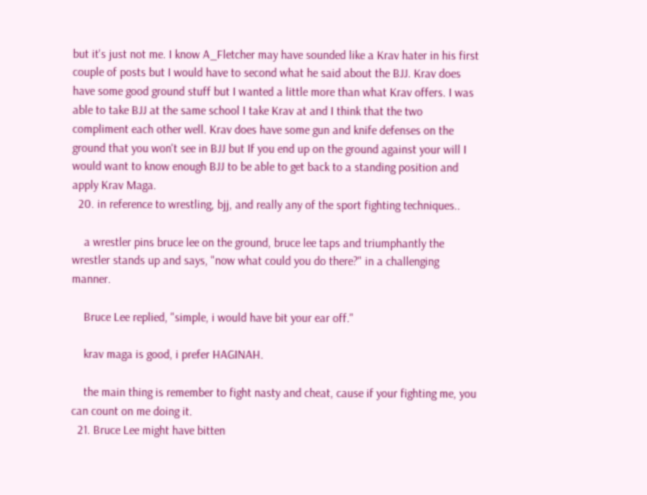but it's just not me. I know A_Fletcher may have sounded like a Krav hater in his first couple of posts but I would have to second what he said about the BJJ. Krav does have some good ground stuff but I wanted a little more than what Krav offers. I was able to take BJJ at the same school I take Krav at and I think that the two compliment each other well. Krav does have some gun and knife defenses on the ground that you won't see in BJJ but If you end up on the ground against your will I would want to know enough BJJ to be able to get back to a standing position and apply Krav Maga.
  20. in reference to wrestling, bjj, and really any of the sport fighting techniques..

    a wrestler pins bruce lee on the ground, bruce lee taps and triumphantly the wrestler stands up and says, "now what could you do there?" in a challenging manner.

    Bruce Lee replied, "simple, i would have bit your ear off."

    krav maga is good, i prefer HAGINAH.

    the main thing is remember to fight nasty and cheat, cause if your fighting me, you can count on me doing it.
  21. Bruce Lee might have bitten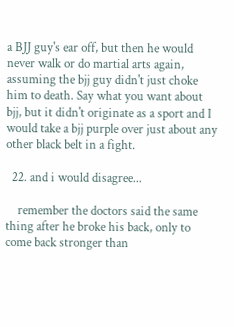a BJJ guy's ear off, but then he would never walk or do martial arts again, assuming the bjj guy didn't just choke him to death. Say what you want about bjj, but it didn't originate as a sport and I would take a bjj purple over just about any other black belt in a fight.

  22. and i would disagree...

    remember the doctors said the same thing after he broke his back, only to come back stronger than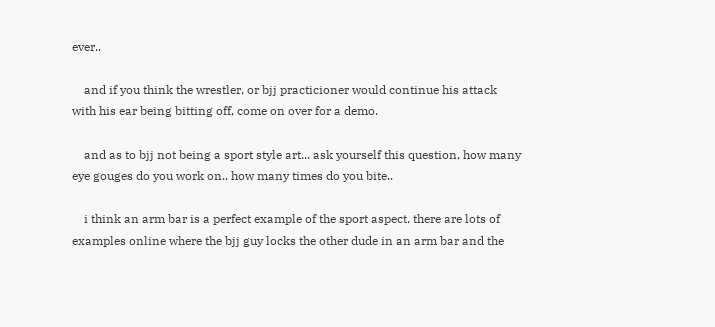ever..

    and if you think the wrestler, or bjj practicioner would continue his attack with his ear being bitting off, come on over for a demo.

    and as to bjj not being a sport style art... ask yourself this question, how many eye gouges do you work on.. how many times do you bite..

    i think an arm bar is a perfect example of the sport aspect. there are lots of examples online where the bjj guy locks the other dude in an arm bar and the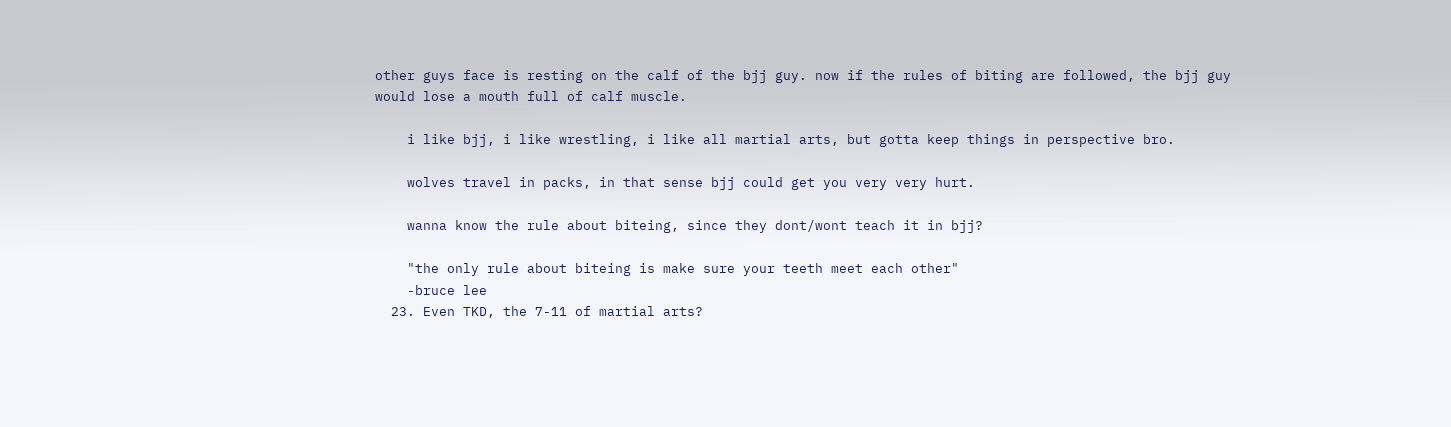other guys face is resting on the calf of the bjj guy. now if the rules of biting are followed, the bjj guy would lose a mouth full of calf muscle.

    i like bjj, i like wrestling, i like all martial arts, but gotta keep things in perspective bro.

    wolves travel in packs, in that sense bjj could get you very very hurt.

    wanna know the rule about biteing, since they dont/wont teach it in bjj?

    "the only rule about biteing is make sure your teeth meet each other"
    -bruce lee
  23. Even TKD, the 7-11 of martial arts?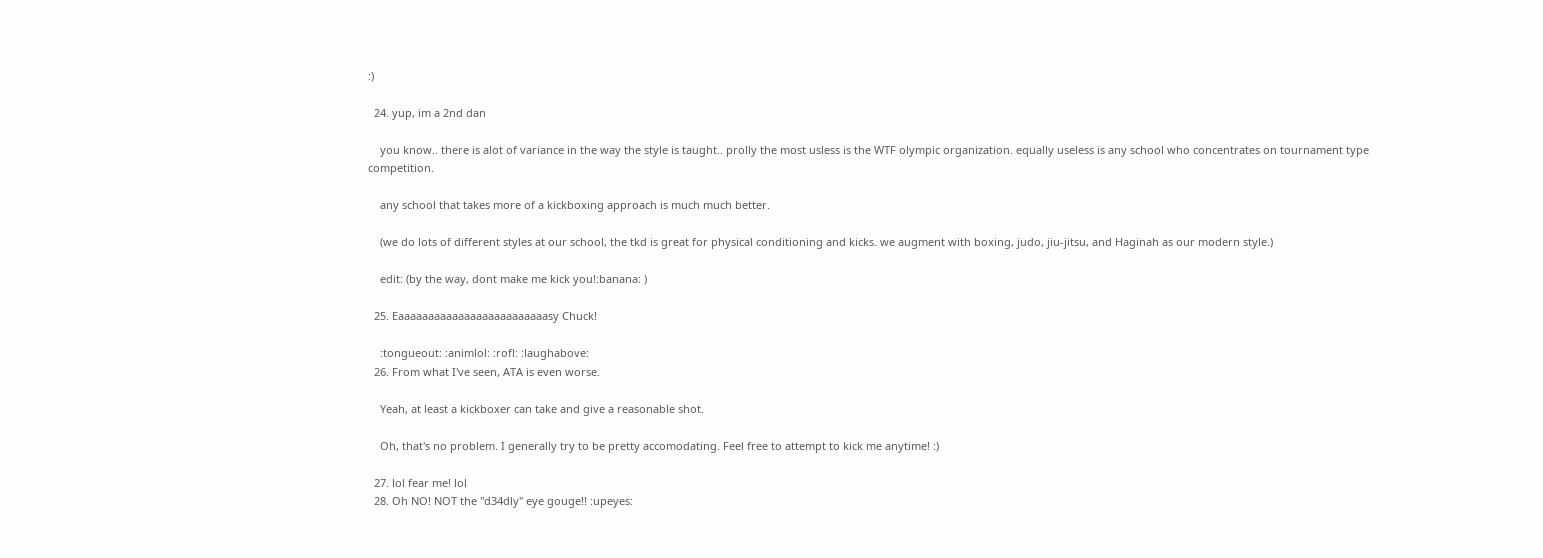:)

  24. yup, im a 2nd dan

    you know.. there is alot of variance in the way the style is taught.. prolly the most usless is the WTF olympic organization. equally useless is any school who concentrates on tournament type competition.

    any school that takes more of a kickboxing approach is much much better.

    (we do lots of different styles at our school, the tkd is great for physical conditioning and kicks. we augment with boxing, judo, jiu-jitsu, and Haginah as our modern style.)

    edit: (by the way, dont make me kick you!:banana: )

  25. Eaaaaaaaaaaaaaaaaaaaaaaaaasy Chuck!

    :tongueout: :animlol: :rofl: :laughabove:
  26. From what I've seen, ATA is even worse.

    Yeah, at least a kickboxer can take and give a reasonable shot.

    Oh, that's no problem. I generally try to be pretty accomodating. Feel free to attempt to kick me anytime! :)

  27. lol fear me! lol
  28. Oh NO! NOT the "d34dly" eye gouge!! :upeyes: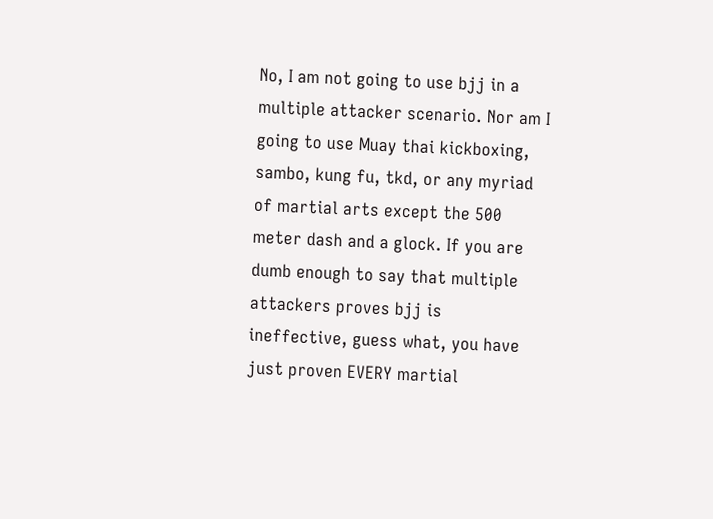No, I am not going to use bjj in a multiple attacker scenario. Nor am I going to use Muay thai kickboxing, sambo, kung fu, tkd, or any myriad of martial arts except the 500 meter dash and a glock. If you are dumb enough to say that multiple attackers proves bjj is ineffective, guess what, you have just proven EVERY martial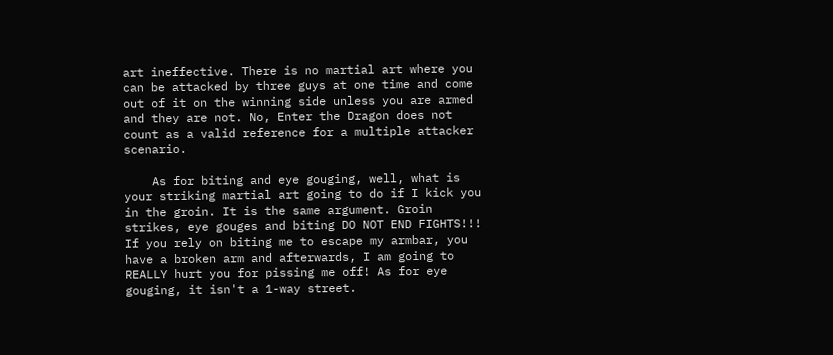art ineffective. There is no martial art where you can be attacked by three guys at one time and come out of it on the winning side unless you are armed and they are not. No, Enter the Dragon does not count as a valid reference for a multiple attacker scenario.

    As for biting and eye gouging, well, what is your striking martial art going to do if I kick you in the groin. It is the same argument. Groin strikes, eye gouges and biting DO NOT END FIGHTS!!! If you rely on biting me to escape my armbar, you have a broken arm and afterwards, I am going to REALLY hurt you for pissing me off! As for eye gouging, it isn't a 1-way street.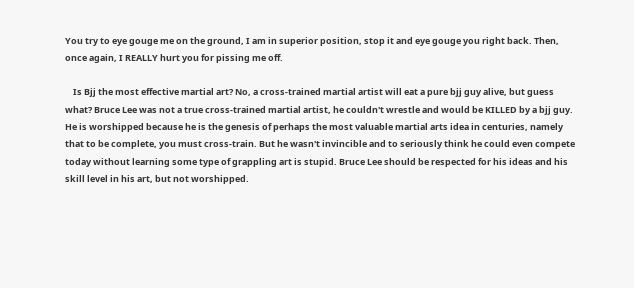You try to eye gouge me on the ground, I am in superior position, stop it and eye gouge you right back. Then, once again, I REALLY hurt you for pissing me off.

    Is Bjj the most effective martial art? No, a cross-trained martial artist will eat a pure bjj guy alive, but guess what? Bruce Lee was not a true cross-trained martial artist, he couldn't wrestle and would be KILLED by a bjj guy. He is worshipped because he is the genesis of perhaps the most valuable martial arts idea in centuries, namely that to be complete, you must cross-train. But he wasn't invincible and to seriously think he could even compete today without learning some type of grappling art is stupid. Bruce Lee should be respected for his ideas and his skill level in his art, but not worshipped.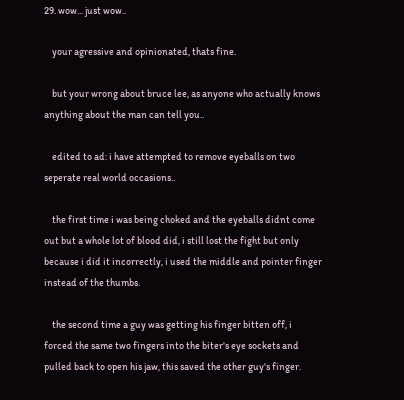29. wow... just wow..

    your agressive and opinionated, thats fine.

    but your wrong about bruce lee, as anyone who actually knows anything about the man can tell you..

    edited to ad: i have attempted to remove eyeballs on two seperate real world occasions..

    the first time i was being choked and the eyeballs didnt come out but a whole lot of blood did, i still lost the fight but only because i did it incorrectly, i used the middle and pointer finger instead of the thumbs.

    the second time a guy was getting his finger bitten off, i forced the same two fingers into the biter's eye sockets and pulled back to open his jaw, this saved the other guy's finger.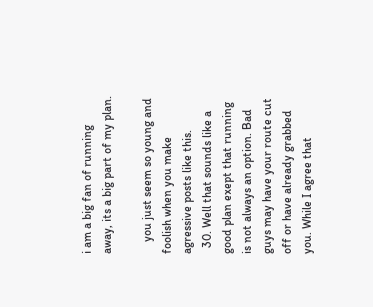i am a big fan of running away, its a big part of my plan.

    you just seem so young and foolish when you make agressive posts like this.
  30. Well that sounds like a good plan exept that running is not always an option. Bad guys may have your route cut off or have already grabbed you. While I agree that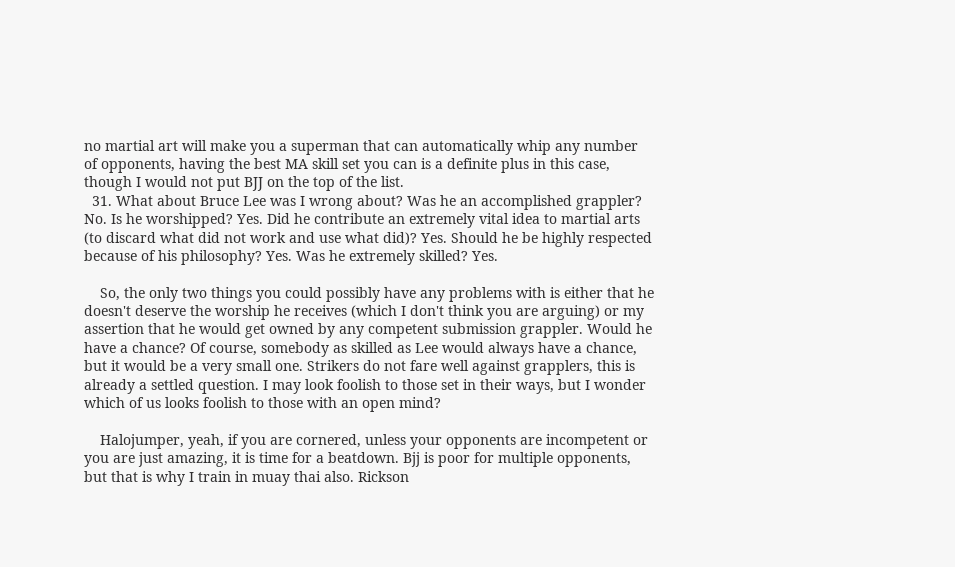no martial art will make you a superman that can automatically whip any number of opponents, having the best MA skill set you can is a definite plus in this case, though I would not put BJJ on the top of the list.
  31. What about Bruce Lee was I wrong about? Was he an accomplished grappler? No. Is he worshipped? Yes. Did he contribute an extremely vital idea to martial arts (to discard what did not work and use what did)? Yes. Should he be highly respected because of his philosophy? Yes. Was he extremely skilled? Yes.

    So, the only two things you could possibly have any problems with is either that he doesn't deserve the worship he receives (which I don't think you are arguing) or my assertion that he would get owned by any competent submission grappler. Would he have a chance? Of course, somebody as skilled as Lee would always have a chance, but it would be a very small one. Strikers do not fare well against grapplers, this is already a settled question. I may look foolish to those set in their ways, but I wonder which of us looks foolish to those with an open mind?

    Halojumper, yeah, if you are cornered, unless your opponents are incompetent or you are just amazing, it is time for a beatdown. Bjj is poor for multiple opponents, but that is why I train in muay thai also. Rickson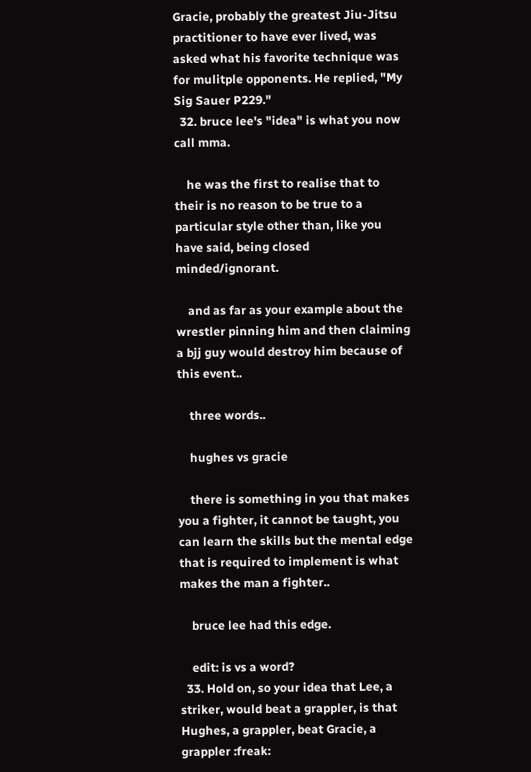Gracie, probably the greatest Jiu-Jitsu practitioner to have ever lived, was asked what his favorite technique was for mulitple opponents. He replied, "My Sig Sauer P229."
  32. bruce lee's "idea" is what you now call mma.

    he was the first to realise that to their is no reason to be true to a particular style other than, like you have said, being closed minded/ignorant.

    and as far as your example about the wrestler pinning him and then claiming a bjj guy would destroy him because of this event..

    three words..

    hughes vs gracie

    there is something in you that makes you a fighter, it cannot be taught, you can learn the skills but the mental edge that is required to implement is what makes the man a fighter..

    bruce lee had this edge.

    edit: is vs a word?
  33. Hold on, so your idea that Lee, a striker, would beat a grappler, is that Hughes, a grappler, beat Gracie, a grappler :freak: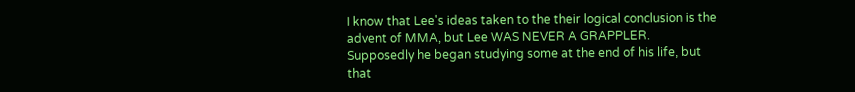I know that Lee's ideas taken to the their logical conclusion is the advent of MMA, but Lee WAS NEVER A GRAPPLER. Supposedly he began studying some at the end of his life, but that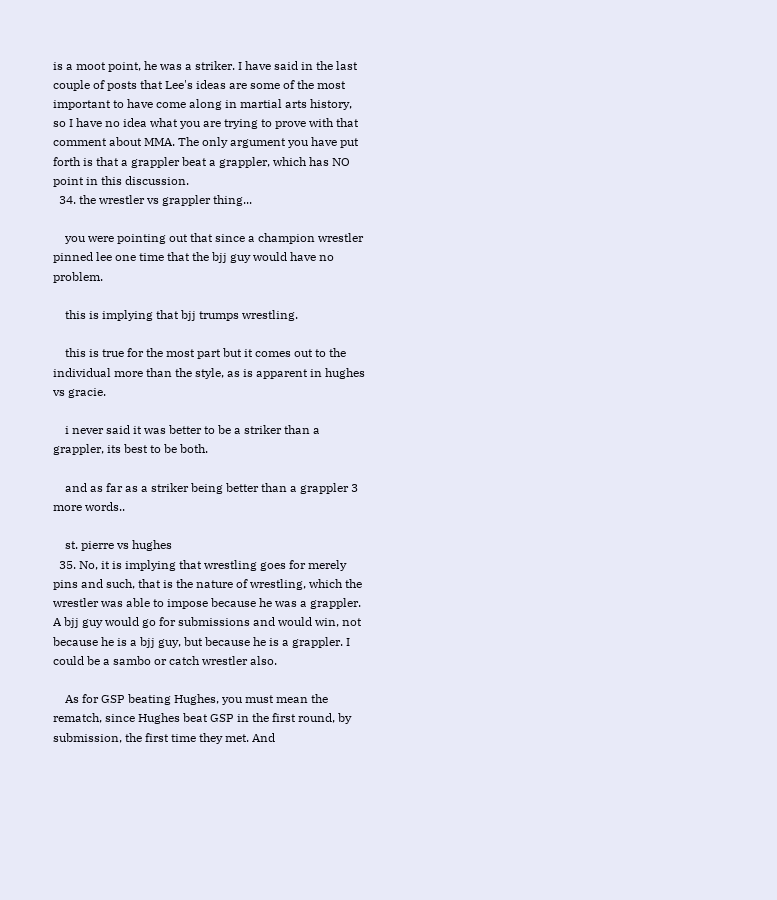is a moot point, he was a striker. I have said in the last couple of posts that Lee's ideas are some of the most important to have come along in martial arts history, so I have no idea what you are trying to prove with that comment about MMA. The only argument you have put forth is that a grappler beat a grappler, which has NO point in this discussion.
  34. the wrestler vs grappler thing...

    you were pointing out that since a champion wrestler pinned lee one time that the bjj guy would have no problem.

    this is implying that bjj trumps wrestling.

    this is true for the most part but it comes out to the individual more than the style, as is apparent in hughes vs gracie.

    i never said it was better to be a striker than a grappler, its best to be both.

    and as far as a striker being better than a grappler 3 more words..

    st. pierre vs hughes
  35. No, it is implying that wrestling goes for merely pins and such, that is the nature of wrestling, which the wrestler was able to impose because he was a grappler. A bjj guy would go for submissions and would win, not because he is a bjj guy, but because he is a grappler. I could be a sambo or catch wrestler also.

    As for GSP beating Hughes, you must mean the rematch, since Hughes beat GSP in the first round, by submission, the first time they met. And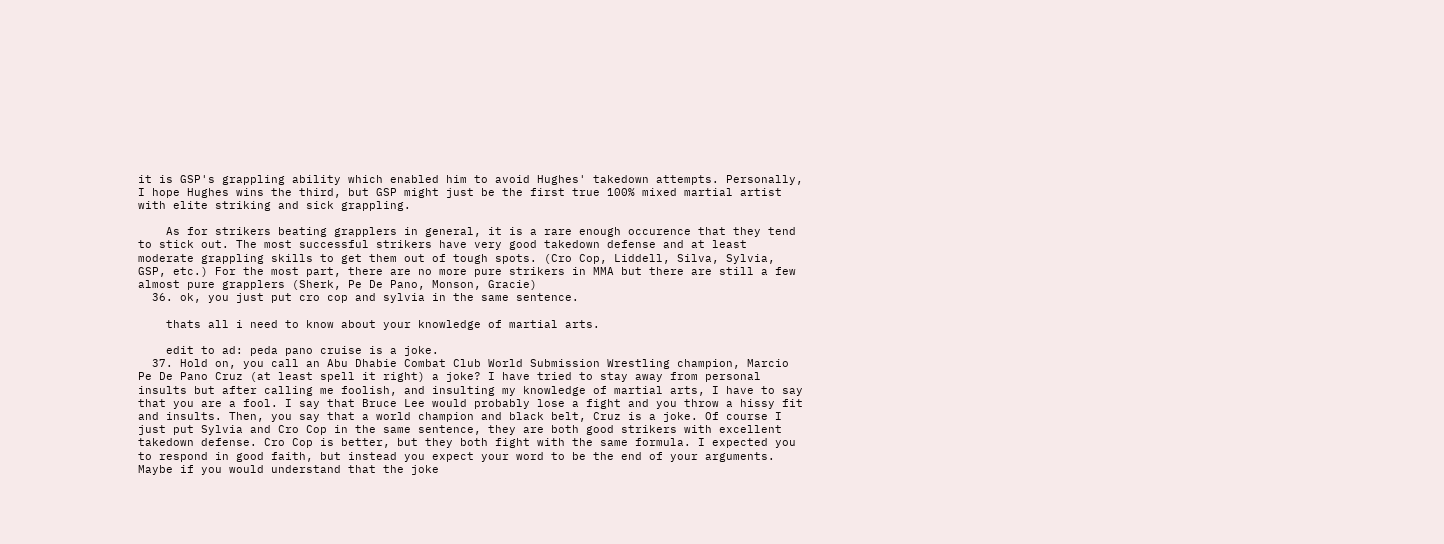it is GSP's grappling ability which enabled him to avoid Hughes' takedown attempts. Personally, I hope Hughes wins the third, but GSP might just be the first true 100% mixed martial artist with elite striking and sick grappling.

    As for strikers beating grapplers in general, it is a rare enough occurence that they tend to stick out. The most successful strikers have very good takedown defense and at least moderate grappling skills to get them out of tough spots. (Cro Cop, Liddell, Silva, Sylvia, GSP, etc.) For the most part, there are no more pure strikers in MMA but there are still a few almost pure grapplers (Sherk, Pe De Pano, Monson, Gracie)
  36. ok, you just put cro cop and sylvia in the same sentence.

    thats all i need to know about your knowledge of martial arts.

    edit to ad: peda pano cruise is a joke.
  37. Hold on, you call an Abu Dhabie Combat Club World Submission Wrestling champion, Marcio Pe De Pano Cruz (at least spell it right) a joke? I have tried to stay away from personal insults but after calling me foolish, and insulting my knowledge of martial arts, I have to say that you are a fool. I say that Bruce Lee would probably lose a fight and you throw a hissy fit and insults. Then, you say that a world champion and black belt, Cruz is a joke. Of course I just put Sylvia and Cro Cop in the same sentence, they are both good strikers with excellent takedown defense. Cro Cop is better, but they both fight with the same formula. I expected you to respond in good faith, but instead you expect your word to be the end of your arguments. Maybe if you would understand that the joke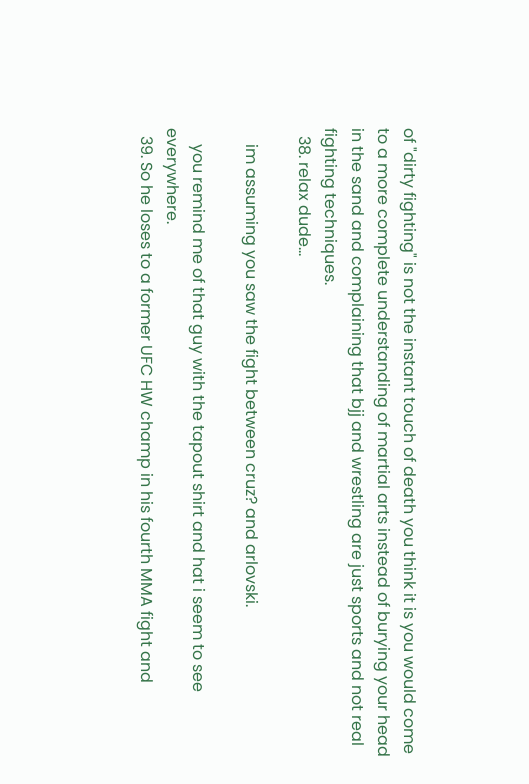of "dirty fighting" is not the instant touch of death you think it is you would come to a more complete understanding of martial arts instead of burying your head in the sand and complaining that bjj and wrestling are just sports and not real fighting techniques.
  38. relax dude...

    im assuming you saw the fight between cruz? and arlovski.

    you remind me of that guy with the tapout shirt and hat i seem to see everywhere.
  39. So he loses to a former UFC HW champ in his fourth MMA fight and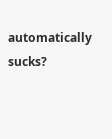automatically sucks?